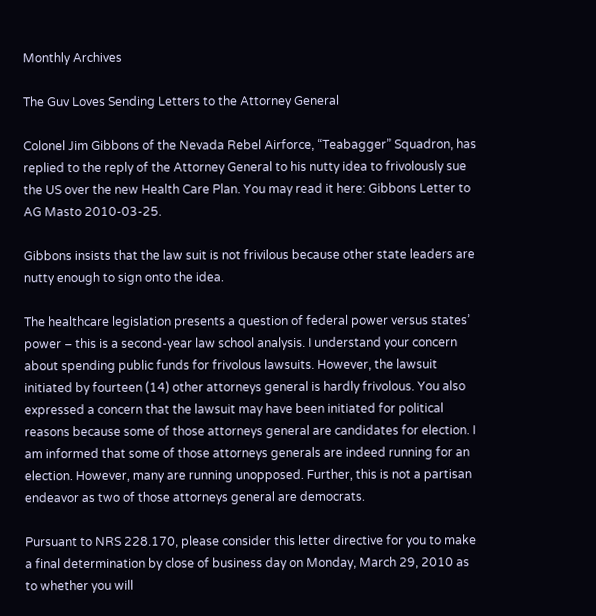Monthly Archives

The Guv Loves Sending Letters to the Attorney General

Colonel Jim Gibbons of the Nevada Rebel Airforce, “Teabagger” Squadron, has replied to the reply of the Attorney General to his nutty idea to frivolously sue the US over the new Health Care Plan. You may read it here: Gibbons Letter to AG Masto 2010-03-25.

Gibbons insists that the law suit is not frivilous because other state leaders are nutty enough to sign onto the idea.

The healthcare legislation presents a question of federal power versus states’ power – this is a second-year law school analysis. I understand your concern about spending public funds for frivolous lawsuits. However, the lawsuit initiated by fourteen (14) other attorneys general is hardly frivolous. You also expressed a concern that the lawsuit may have been initiated for political reasons because some of those attorneys general are candidates for election. I am informed that some of those attorneys generals are indeed running for an election. However, many are running unopposed. Further, this is not a partisan endeavor as two of those attorneys general are democrats.

Pursuant to NRS 228.170, please consider this letter directive for you to make a final determination by close of business day on Monday, March 29, 2010 as to whether you will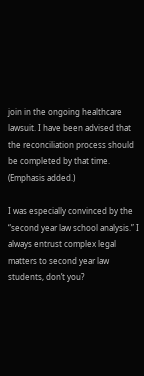join in the ongoing healthcare lawsuit. I have been advised that the reconciliation process should be completed by that time. (Emphasis added.)

I was especially convinced by the “second year law school analysis.” I always entrust complex legal matters to second year law students, don’t you?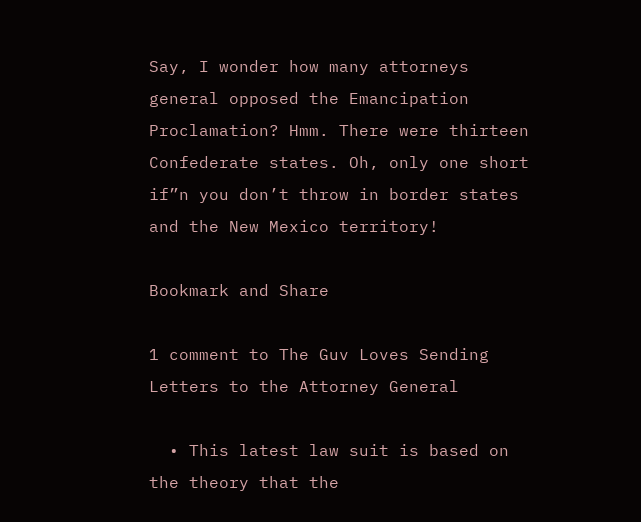Say, I wonder how many attorneys general opposed the Emancipation Proclamation? Hmm. There were thirteen Confederate states. Oh, only one short if”n you don’t throw in border states and the New Mexico territory!

Bookmark and Share

1 comment to The Guv Loves Sending Letters to the Attorney General

  • This latest law suit is based on the theory that the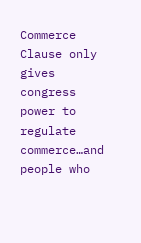Commerce Clause only gives congress power to regulate commerce…and people who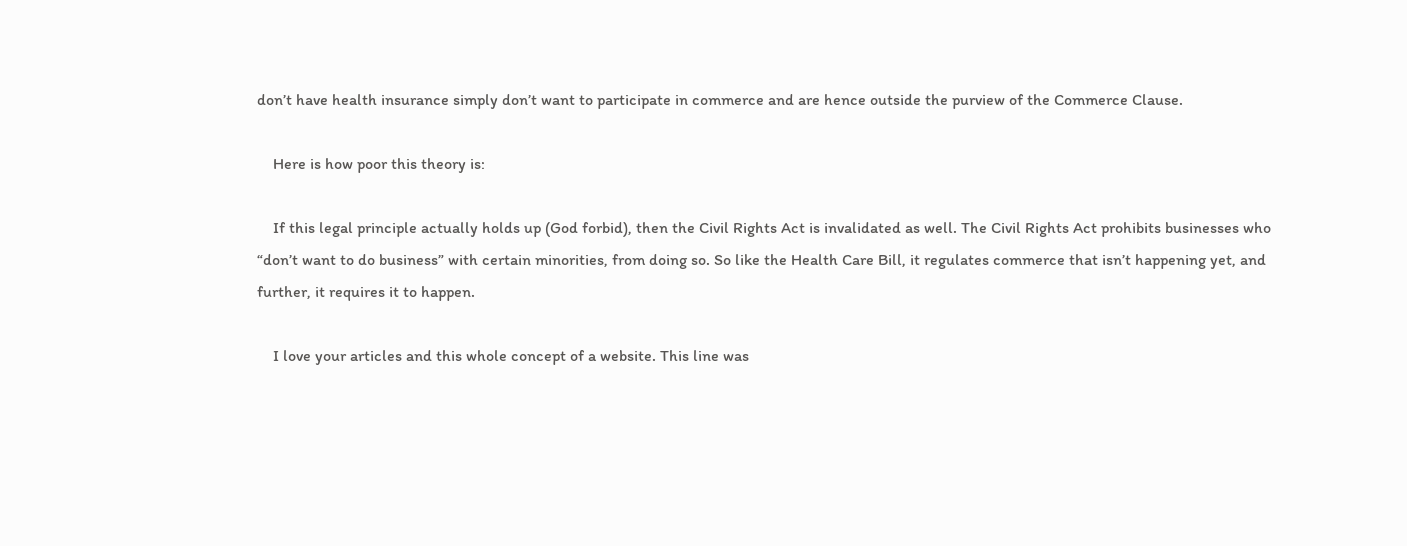don’t have health insurance simply don’t want to participate in commerce and are hence outside the purview of the Commerce Clause.

    Here is how poor this theory is:

    If this legal principle actually holds up (God forbid), then the Civil Rights Act is invalidated as well. The Civil Rights Act prohibits businesses who “don’t want to do business” with certain minorities, from doing so. So like the Health Care Bill, it regulates commerce that isn’t happening yet, and further, it requires it to happen.

    I love your articles and this whole concept of a website. This line was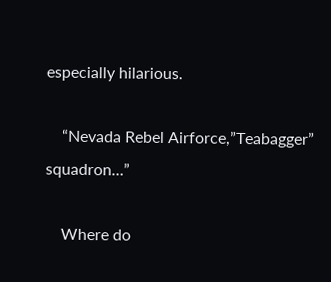especially hilarious.

    “Nevada Rebel Airforce,”Teabagger” squadron…”

    Where do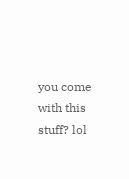you come with this stuff? lol